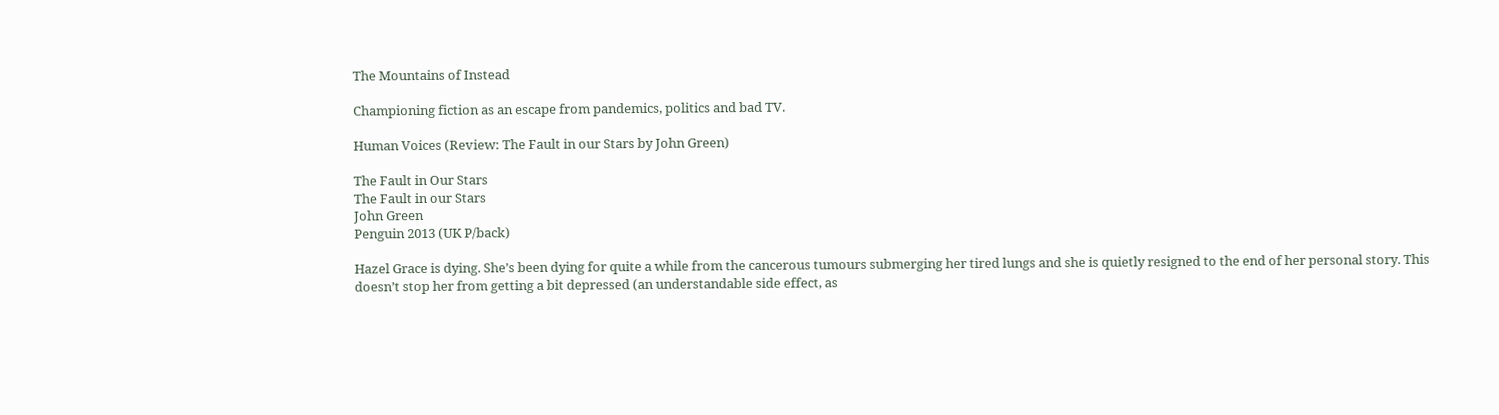The Mountains of Instead

Championing fiction as an escape from pandemics, politics and bad TV.

Human Voices (Review: The Fault in our Stars by John Green)

The Fault in Our Stars
The Fault in our Stars
John Green
Penguin 2013 (UK P/back)

Hazel Grace is dying. She’s been dying for quite a while from the cancerous tumours submerging her tired lungs and she is quietly resigned to the end of her personal story. This doesn’t stop her from getting a bit depressed (an understandable side effect, as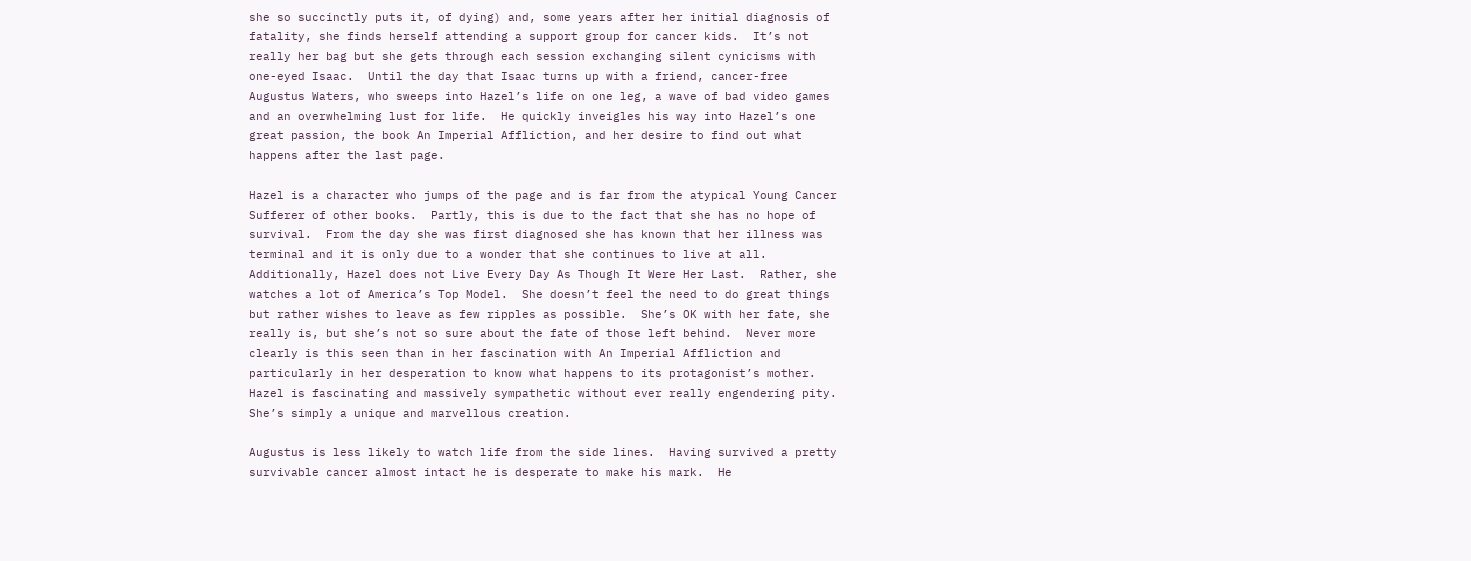she so succinctly puts it, of dying) and, some years after her initial diagnosis of fatality, she finds herself attending a support group for cancer kids.  It’s not really her bag but she gets through each session exchanging silent cynicisms with one-eyed Isaac.  Until the day that Isaac turns up with a friend, cancer-free Augustus Waters, who sweeps into Hazel’s life on one leg, a wave of bad video games and an overwhelming lust for life.  He quickly inveigles his way into Hazel’s one great passion, the book An Imperial Affliction, and her desire to find out what happens after the last page.

Hazel is a character who jumps of the page and is far from the atypical Young Cancer Sufferer of other books.  Partly, this is due to the fact that she has no hope of survival.  From the day she was first diagnosed she has known that her illness was terminal and it is only due to a wonder that she continues to live at all.  Additionally, Hazel does not Live Every Day As Though It Were Her Last.  Rather, she watches a lot of America’s Top Model.  She doesn’t feel the need to do great things but rather wishes to leave as few ripples as possible.  She’s OK with her fate, she really is, but she’s not so sure about the fate of those left behind.  Never more clearly is this seen than in her fascination with An Imperial Affliction and particularly in her desperation to know what happens to its protagonist’s mother.  Hazel is fascinating and massively sympathetic without ever really engendering pity.  She’s simply a unique and marvellous creation.

Augustus is less likely to watch life from the side lines.  Having survived a pretty survivable cancer almost intact he is desperate to make his mark.  He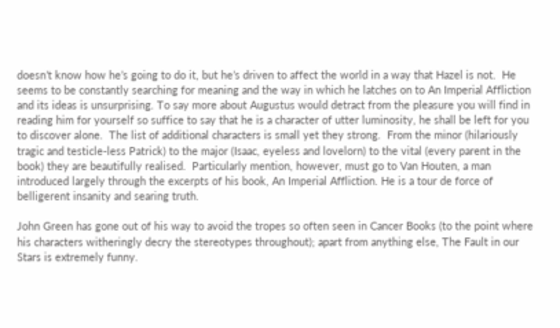doesn’t know how he’s going to do it, but he’s driven to affect the world in a way that Hazel is not.  He seems to be constantly searching for meaning and the way in which he latches on to An Imperial Affliction and its ideas is unsurprising. To say more about Augustus would detract from the pleasure you will find in reading him for yourself so suffice to say that he is a character of utter luminosity, he shall be left for you to discover alone.  The list of additional characters is small yet they strong.  From the minor (hilariously tragic and testicle-less Patrick) to the major (Isaac, eyeless and lovelorn) to the vital (every parent in the book) they are beautifully realised.  Particularly mention, however, must go to Van Houten, a man introduced largely through the excerpts of his book, An Imperial Affliction. He is a tour de force of belligerent insanity and searing truth.

John Green has gone out of his way to avoid the tropes so often seen in Cancer Books (to the point where his characters witheringly decry the stereotypes throughout); apart from anything else, The Fault in our Stars is extremely funny.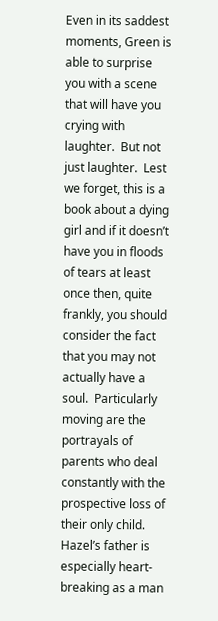Even in its saddest moments, Green is able to surprise you with a scene that will have you crying with laughter.  But not just laughter.  Lest we forget, this is a book about a dying girl and if it doesn’t have you in floods of tears at least once then, quite frankly, you should consider the fact that you may not actually have a soul.  Particularly moving are the portrayals of parents who deal constantly with the prospective loss of their only child.  Hazel’s father is especially heart-breaking as a man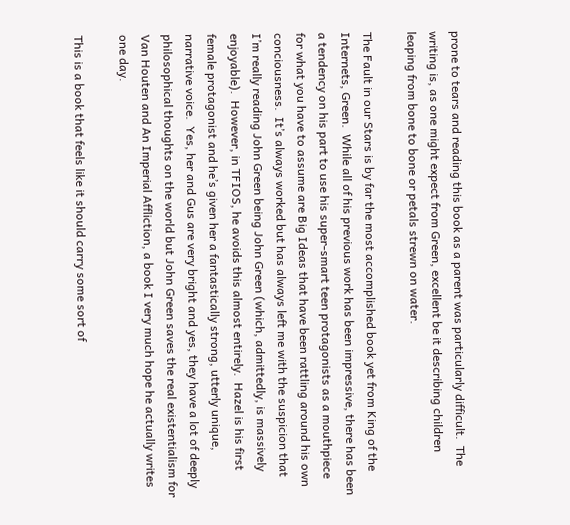prone to tears and reading this book as a parent was particularly difficult.  The writing is, as one might expect from Green, excellent be it describing children leaping from bone to bone or petals strewn on water.

The Fault in our Stars is by far the most accomplished book yet from King of the Internets, Green.  While all of his previous work has been impressive, there has been a tendency on his part to use his super-smart teen protagonists as a mouthpiece for what you have to assume are Big Ideas that have been rattling around his own conciousness.  It’s always worked but has always left me with the suspicion that I’m really reading John Green being John Green (which, admittedly, is massively enjoyable).  However, in TFIOS, he avoids this almost entirely.  Hazel is his first female protagonist and he’s given her a fantastically strong, utterly unique, narrative voice.  Yes, her and Gus are very bright and yes, they have a lot of deeply philosophical thoughts on the world but John Green saves the real existentialism for Van Houten and An Imperial Affliction, a book I very much hope he actually writes one day.

This is a book that feels like it should carry some sort of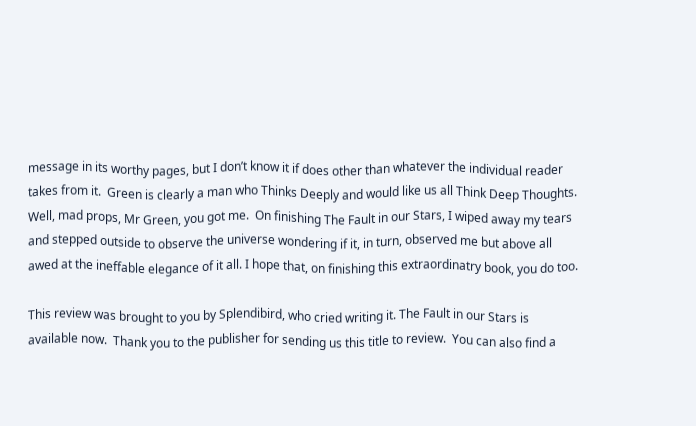message in its worthy pages, but I don’t know it if does other than whatever the individual reader takes from it.  Green is clearly a man who Thinks Deeply and would like us all Think Deep Thoughts.  Well, mad props, Mr Green, you got me.  On finishing The Fault in our Stars, I wiped away my tears and stepped outside to observe the universe wondering if it, in turn, observed me but above all awed at the ineffable elegance of it all. I hope that, on finishing this extraordinatry book, you do too.

This review was brought to you by Splendibird, who cried writing it. The Fault in our Stars is available now.  Thank you to the publisher for sending us this title to review.  You can also find a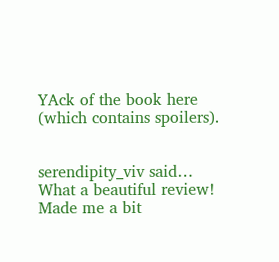YAck of the book here (which contains spoilers).


serendipity_viv said…
What a beautiful review! Made me a bit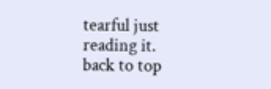tearful just reading it.
back to top